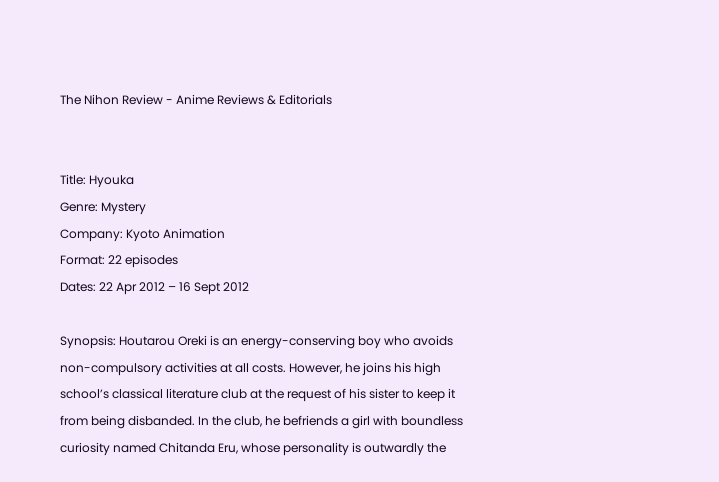The Nihon Review - Anime Reviews & Editorials


Title: Hyouka
Genre: Mystery
Company: Kyoto Animation
Format: 22 episodes
Dates: 22 Apr 2012 – 16 Sept 2012

Synopsis: Houtarou Oreki is an energy-conserving boy who avoids non-compulsory activities at all costs. However, he joins his high school’s classical literature club at the request of his sister to keep it from being disbanded. In the club, he befriends a girl with boundless curiosity named Chitanda Eru, whose personality is outwardly the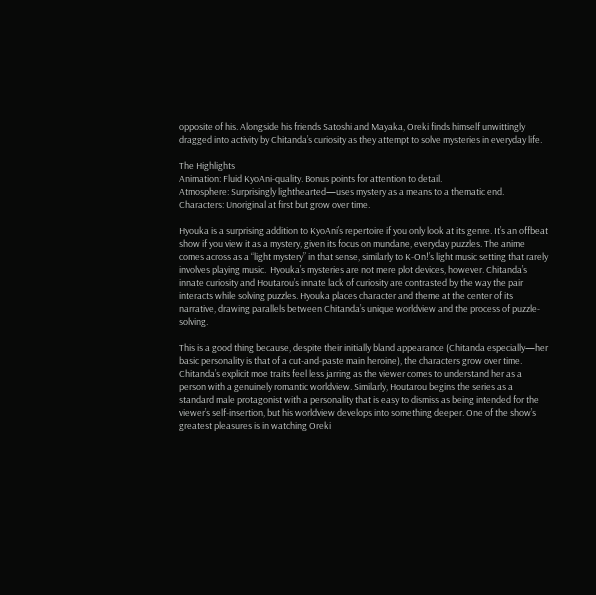opposite of his. Alongside his friends Satoshi and Mayaka, Oreki finds himself unwittingly dragged into activity by Chitanda’s curiosity as they attempt to solve mysteries in everyday life.

The Highlights
Animation: Fluid KyoAni-quality. Bonus points for attention to detail.
Atmosphere: Surprisingly lighthearted—uses mystery as a means to a thematic end.
Characters: Unoriginal at first but grow over time.

Hyouka is a surprising addition to KyoAni’s repertoire if you only look at its genre. It’s an offbeat show if you view it as a mystery, given its focus on mundane, everyday puzzles. The anime comes across as a “light mystery” in that sense, similarly to K-On!’s light music setting that rarely involves playing music.  Hyouka’s mysteries are not mere plot devices, however. Chitanda’s innate curiosity and Houtarou’s innate lack of curiosity are contrasted by the way the pair interacts while solving puzzles. Hyouka places character and theme at the center of its narrative, drawing parallels between Chitanda’s unique worldview and the process of puzzle-solving.

This is a good thing because, despite their initially bland appearance (Chitanda especially—her basic personality is that of a cut-and-paste main heroine), the characters grow over time. Chitanda’s explicit moe traits feel less jarring as the viewer comes to understand her as a person with a genuinely romantic worldview. Similarly, Houtarou begins the series as a standard male protagonist with a personality that is easy to dismiss as being intended for the viewer’s self-insertion, but his worldview develops into something deeper. One of the show’s greatest pleasures is in watching Oreki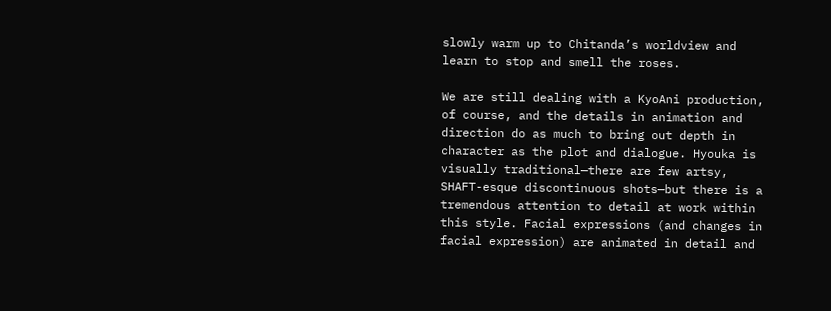slowly warm up to Chitanda’s worldview and learn to stop and smell the roses.

We are still dealing with a KyoAni production, of course, and the details in animation and direction do as much to bring out depth in character as the plot and dialogue. Hyouka is visually traditional—there are few artsy, SHAFT-esque discontinuous shots—but there is a tremendous attention to detail at work within this style. Facial expressions (and changes in facial expression) are animated in detail and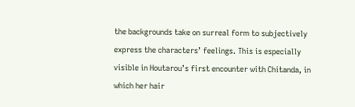the backgrounds take on surreal form to subjectively express the characters’ feelings. This is especially visible in Houtarou’s first encounter with Chitanda, in which her hair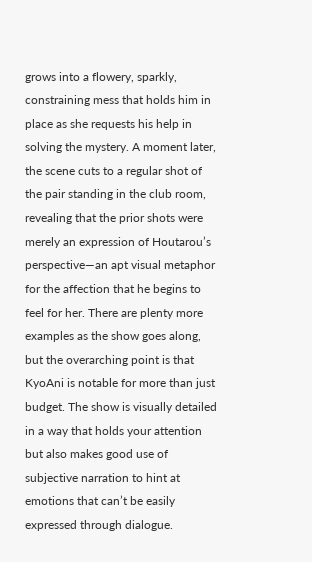grows into a flowery, sparkly, constraining mess that holds him in place as she requests his help in solving the mystery. A moment later, the scene cuts to a regular shot of the pair standing in the club room, revealing that the prior shots were merely an expression of Houtarou’s perspective—an apt visual metaphor for the affection that he begins to feel for her. There are plenty more examples as the show goes along, but the overarching point is that KyoAni is notable for more than just budget. The show is visually detailed in a way that holds your attention but also makes good use of subjective narration to hint at emotions that can’t be easily expressed through dialogue.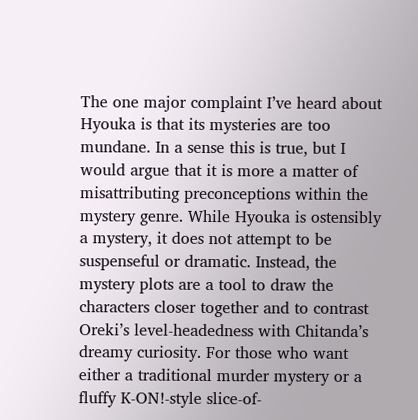The one major complaint I’ve heard about Hyouka is that its mysteries are too mundane. In a sense this is true, but I would argue that it is more a matter of misattributing preconceptions within the mystery genre. While Hyouka is ostensibly a mystery, it does not attempt to be suspenseful or dramatic. Instead, the mystery plots are a tool to draw the characters closer together and to contrast Oreki’s level-headedness with Chitanda’s dreamy curiosity. For those who want either a traditional murder mystery or a fluffy K-ON!-style slice-of-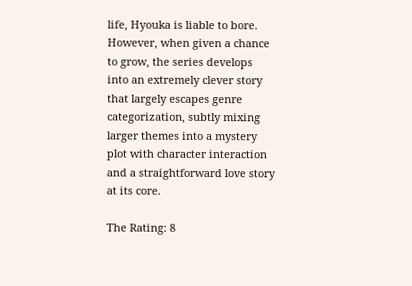life, Hyouka is liable to bore. However, when given a chance to grow, the series develops into an extremely clever story that largely escapes genre categorization, subtly mixing larger themes into a mystery plot with character interaction and a straightforward love story at its core.

The Rating: 8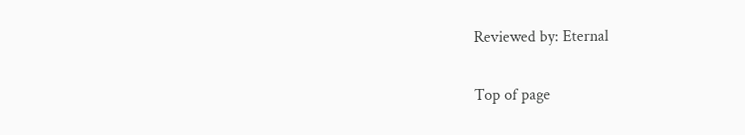Reviewed by: Eternal

Top of page